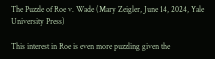The Puzzle of Roe v. Wade (Mary Zeigler, June 14, 2024, Yale University Press)

This interest in Roe is even more puzzling given the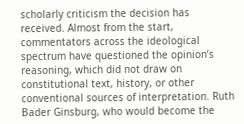scholarly criticism the decision has received. Almost from the start, commentators across the ideological spectrum have questioned the opinion’s reasoning, which did not draw on constitutional text, history, or other conventional sources of interpretation. Ruth Bader Ginsburg, who would become the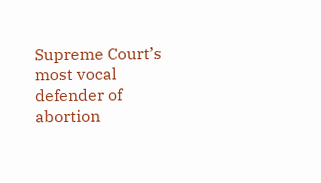Supreme Court’s most vocal defender of abortion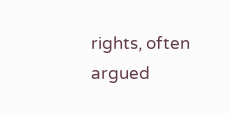rights, often argued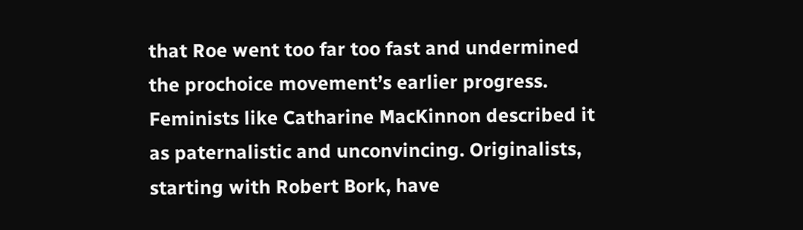that Roe went too far too fast and undermined the prochoice movement’s earlier progress. Feminists like Catharine MacKinnon described it as paternalistic and unconvincing. Originalists, starting with Robert Bork, have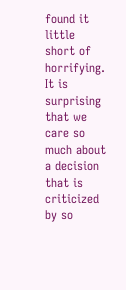found it little short of horrifying. It is surprising that we care so much about a decision that is criticized by so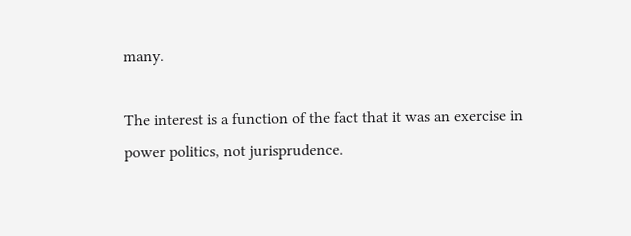many.

The interest is a function of the fact that it was an exercise in power politics, not jurisprudence.